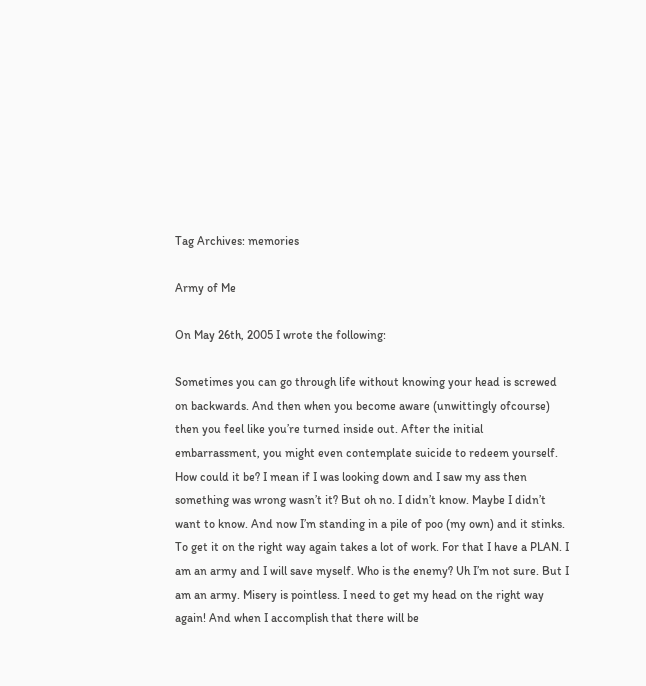Tag Archives: memories

Army of Me

On May 26th, 2005 I wrote the following:

Sometimes you can go through life without knowing your head is screwed on backwards. And then when you become aware (unwittingly ofcourse) then you feel like you’re turned inside out. After the initial embarrassment, you might even contemplate suicide to redeem yourself. How could it be? I mean if I was looking down and I saw my ass then something was wrong wasn’t it? But oh no. I didn’t know. Maybe I didn’t want to know. And now I’m standing in a pile of poo (my own) and it stinks.
To get it on the right way again takes a lot of work. For that I have a PLAN. I am an army and I will save myself. Who is the enemy? Uh I’m not sure. But I am an army. Misery is pointless. I need to get my head on the right way again! And when I accomplish that there will be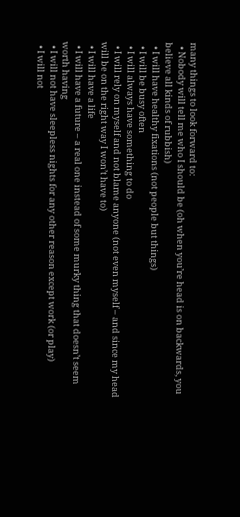many things to look forward to:
  • Nobody will tell me who I should be (oh when you’re head is on backwards, you believe all kinds of rubbish)
  • I will have healthy fixations (not people but things)
  • I will be busy often
  • I will always have something to do
  • I will rely on myself and not blame anyone (not even myself – and since my head will be on the right way I won’t have to)
  • I will have a life
  • I will have a future – a real one instead of some murky thing that doesn’t seem worth having
  • I will not have sleepless nights for any other reason except work (or play)
  • I will not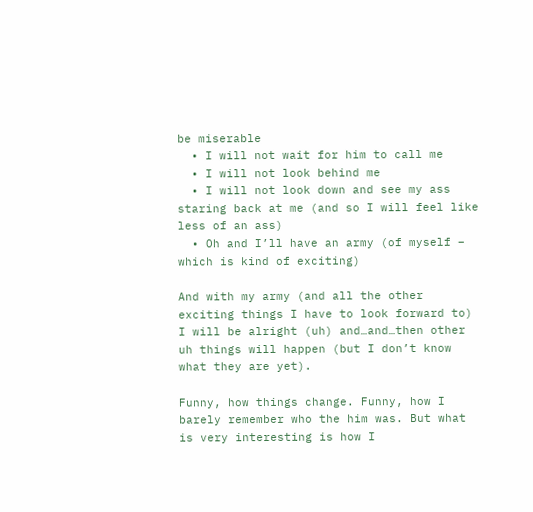be miserable
  • I will not wait for him to call me
  • I will not look behind me
  • I will not look down and see my ass staring back at me (and so I will feel like less of an ass)
  • Oh and I’ll have an army (of myself – which is kind of exciting)

And with my army (and all the other exciting things I have to look forward to) I will be alright (uh) and…and…then other uh things will happen (but I don’t know what they are yet).

Funny, how things change. Funny, how I barely remember who the him was. But what is very interesting is how I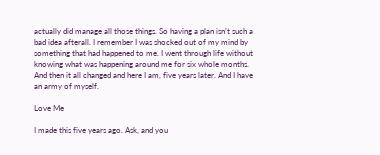actually did manage all those things. So having a plan isn’t such a bad idea afterall. I remember I was shocked out of my mind by something that had happened to me. I went through life without knowing what was happening around me for six whole months. And then it all changed and here I am, five years later. And I have an army of myself.

Love Me

I made this five years ago. Ask, and you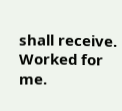shall receive. Worked for me.